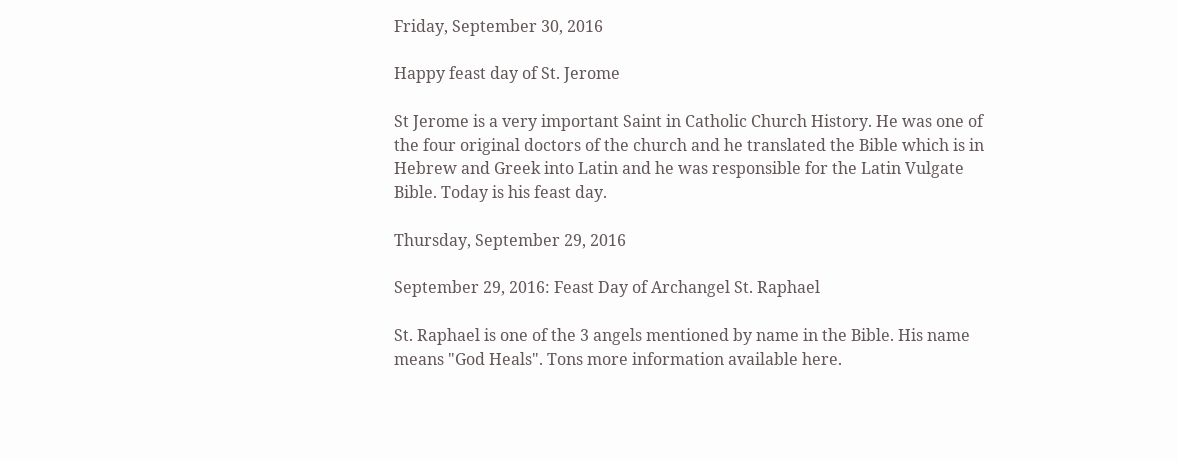Friday, September 30, 2016

Happy feast day of St. Jerome

St Jerome is a very important Saint in Catholic Church History. He was one of the four original doctors of the church and he translated the Bible which is in Hebrew and Greek into Latin and he was responsible for the Latin Vulgate Bible. Today is his feast day.

Thursday, September 29, 2016

September 29, 2016: Feast Day of Archangel St. Raphael

St. Raphael is one of the 3 angels mentioned by name in the Bible. His name means "God Heals". Tons more information available here.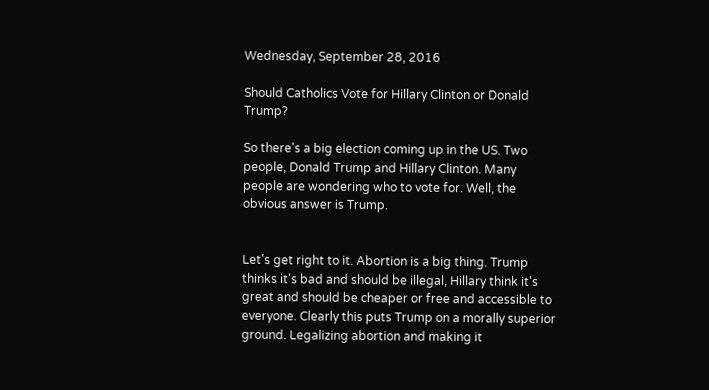Wednesday, September 28, 2016

Should Catholics Vote for Hillary Clinton or Donald Trump?

So there's a big election coming up in the US. Two people, Donald Trump and Hillary Clinton. Many people are wondering who to vote for. Well, the obvious answer is Trump.


Let's get right to it. Abortion is a big thing. Trump thinks it's bad and should be illegal, Hillary think it's great and should be cheaper or free and accessible to everyone. Clearly this puts Trump on a morally superior ground. Legalizing abortion and making it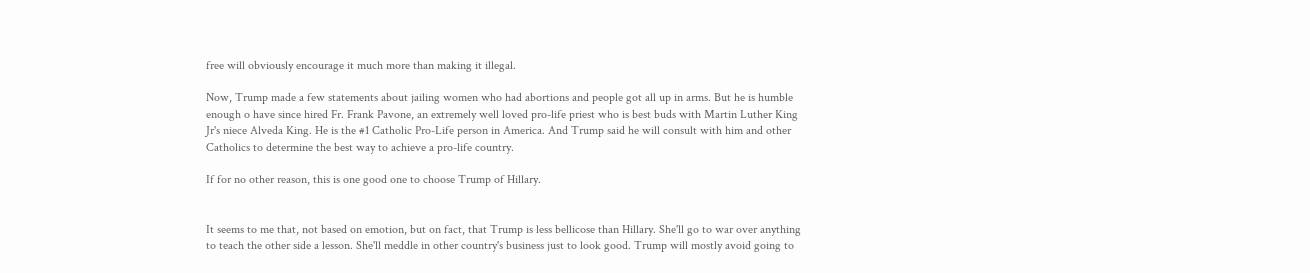free will obviously encourage it much more than making it illegal.

Now, Trump made a few statements about jailing women who had abortions and people got all up in arms. But he is humble enough o have since hired Fr. Frank Pavone, an extremely well loved pro-life priest who is best buds with Martin Luther King Jr's niece Alveda King. He is the #1 Catholic Pro-Life person in America. And Trump said he will consult with him and other Catholics to determine the best way to achieve a pro-life country.

If for no other reason, this is one good one to choose Trump of Hillary.


It seems to me that, not based on emotion, but on fact, that Trump is less bellicose than Hillary. She'll go to war over anything to teach the other side a lesson. She'll meddle in other country's business just to look good. Trump will mostly avoid going to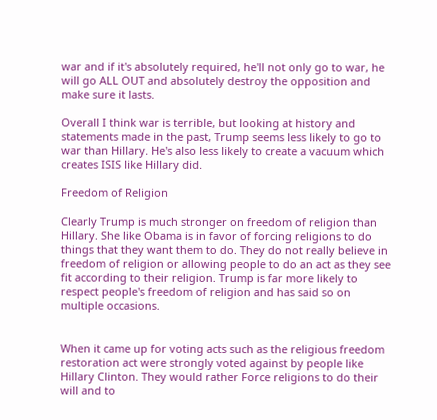war and if it's absolutely required, he'll not only go to war, he will go ALL OUT and absolutely destroy the opposition and make sure it lasts.

Overall I think war is terrible, but looking at history and statements made in the past, Trump seems less likely to go to war than Hillary. He's also less likely to create a vacuum which creates ISIS like Hillary did.

Freedom of Religion

Clearly Trump is much stronger on freedom of religion than Hillary. She like Obama is in favor of forcing religions to do things that they want them to do. They do not really believe in freedom of religion or allowing people to do an act as they see fit according to their religion. Trump is far more likely to respect people's freedom of religion and has said so on multiple occasions.


When it came up for voting acts such as the religious freedom restoration act were strongly voted against by people like Hillary Clinton. They would rather Force religions to do their will and to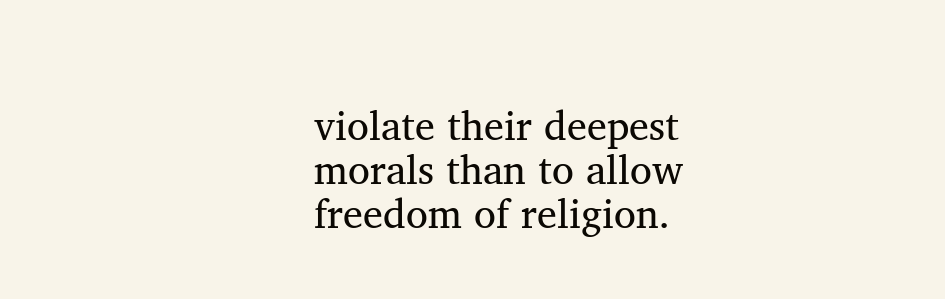violate their deepest morals than to allow freedom of religion.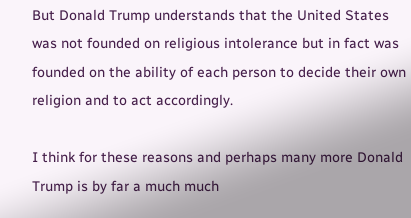But Donald Trump understands that the United States was not founded on religious intolerance but in fact was founded on the ability of each person to decide their own religion and to act accordingly.

I think for these reasons and perhaps many more Donald Trump is by far a much much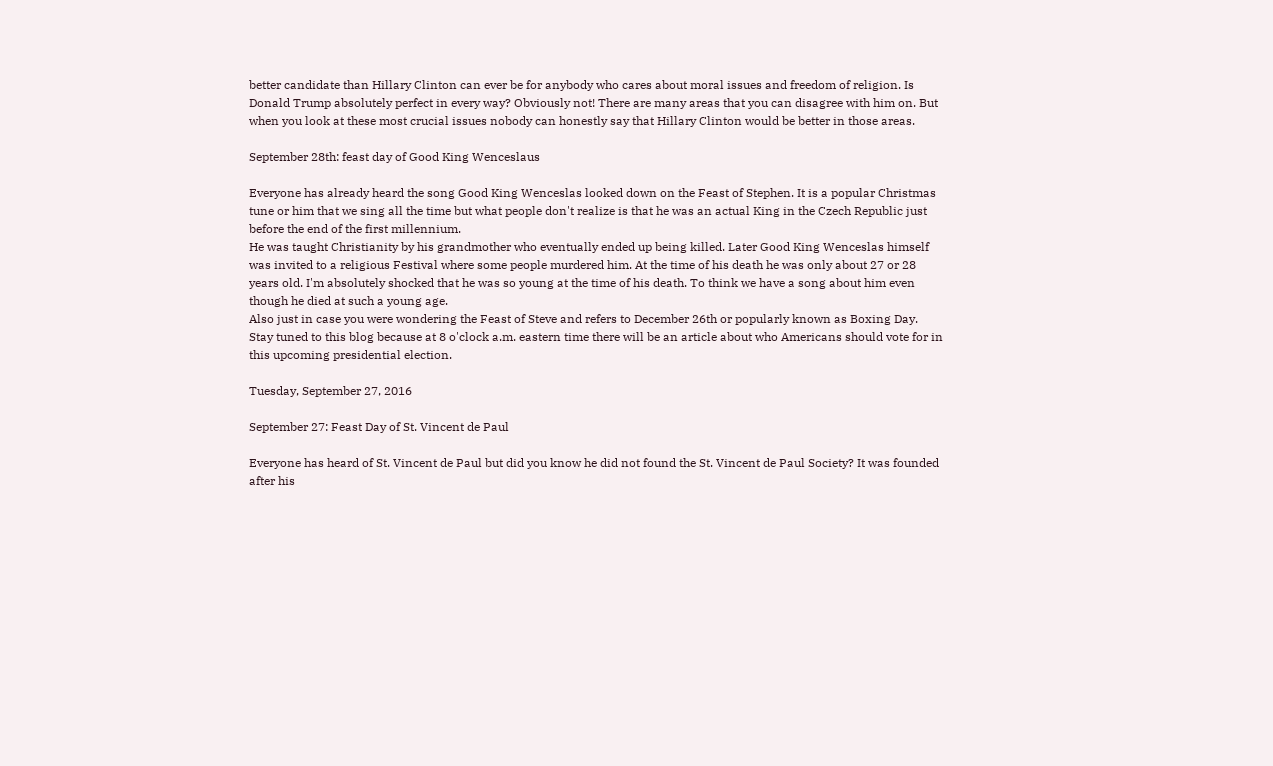better candidate than Hillary Clinton can ever be for anybody who cares about moral issues and freedom of religion. Is Donald Trump absolutely perfect in every way? Obviously not! There are many areas that you can disagree with him on. But when you look at these most crucial issues nobody can honestly say that Hillary Clinton would be better in those areas.

September 28th: feast day of Good King Wenceslaus

Everyone has already heard the song Good King Wenceslas looked down on the Feast of Stephen. It is a popular Christmas tune or him that we sing all the time but what people don't realize is that he was an actual King in the Czech Republic just before the end of the first millennium.
He was taught Christianity by his grandmother who eventually ended up being killed. Later Good King Wenceslas himself was invited to a religious Festival where some people murdered him. At the time of his death he was only about 27 or 28 years old. I'm absolutely shocked that he was so young at the time of his death. To think we have a song about him even though he died at such a young age.
Also just in case you were wondering the Feast of Steve and refers to December 26th or popularly known as Boxing Day.
Stay tuned to this blog because at 8 o'clock a.m. eastern time there will be an article about who Americans should vote for in this upcoming presidential election.

Tuesday, September 27, 2016

September 27: Feast Day of St. Vincent de Paul

Everyone has heard of St. Vincent de Paul but did you know he did not found the St. Vincent de Paul Society? It was founded after his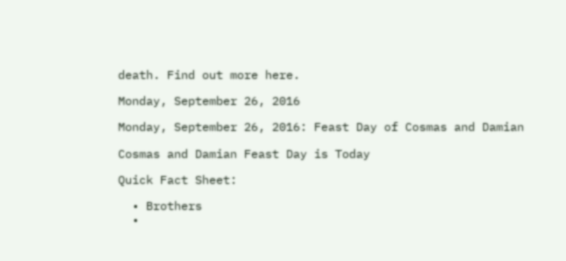death. Find out more here.

Monday, September 26, 2016

Monday, September 26, 2016: Feast Day of Cosmas and Damian

Cosmas and Damian Feast Day is Today

Quick Fact Sheet:

  • Brothers
  •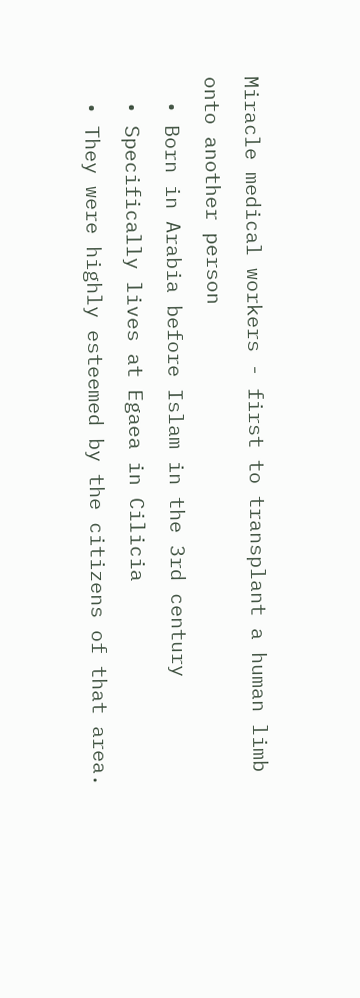Miracle medical workers - first to transplant a human limb onto another person
  • Born in Arabia before Islam in the 3rd century
  • Specifically lives at Egaea in Cilicia
  • They were highly esteemed by the citizens of that area.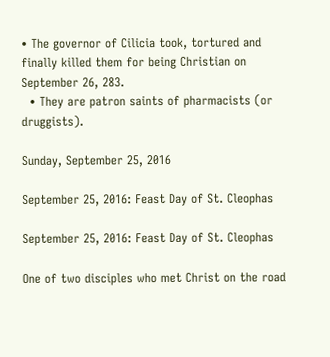• The governor of Cilicia took, tortured and finally killed them for being Christian on September 26, 283.
  • They are patron saints of pharmacists (or druggists).

Sunday, September 25, 2016

September 25, 2016: Feast Day of St. Cleophas

September 25, 2016: Feast Day of St. Cleophas

One of two disciples who met Christ on the road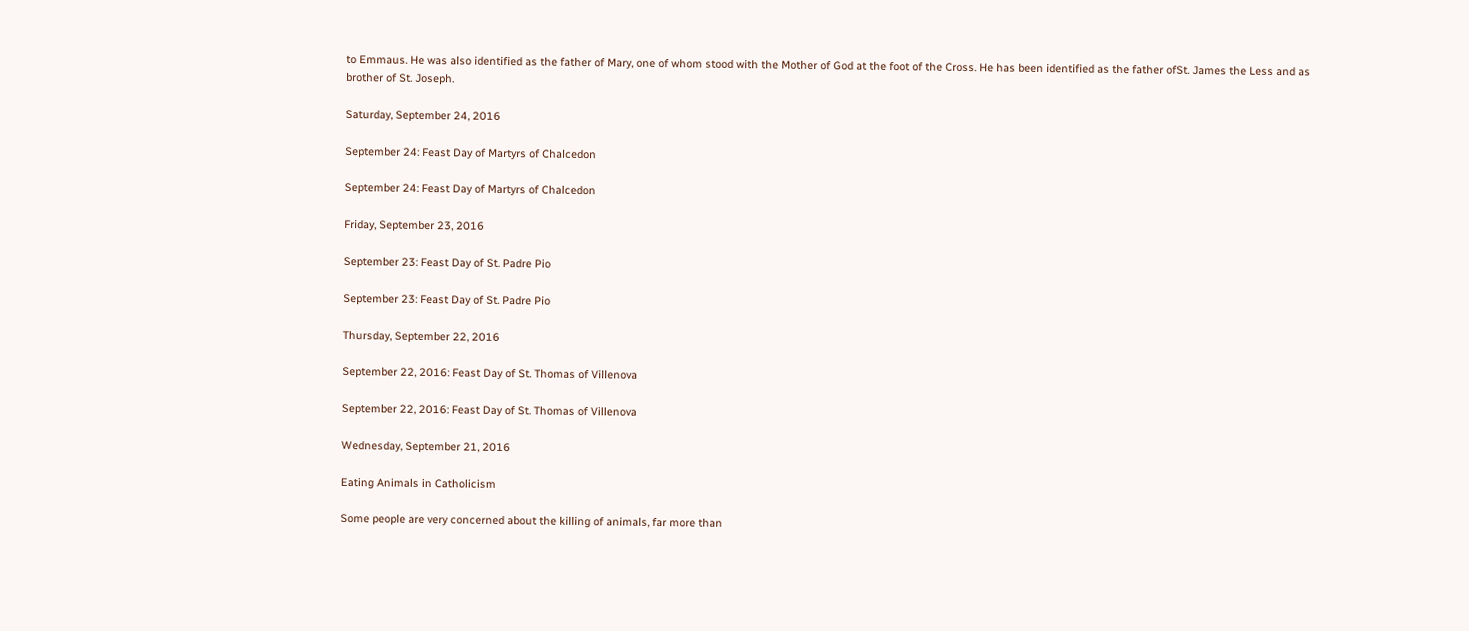to Emmaus. He was also identified as the father of Mary, one of whom stood with the Mother of God at the foot of the Cross. He has been identified as the father ofSt. James the Less and as brother of St. Joseph.

Saturday, September 24, 2016

September 24: Feast Day of Martyrs of Chalcedon

September 24: Feast Day of Martyrs of Chalcedon

Friday, September 23, 2016

September 23: Feast Day of St. Padre Pio

September 23: Feast Day of St. Padre Pio

Thursday, September 22, 2016

September 22, 2016: Feast Day of St. Thomas of Villenova

September 22, 2016: Feast Day of St. Thomas of Villenova

Wednesday, September 21, 2016

Eating Animals in Catholicism

Some people are very concerned about the killing of animals, far more than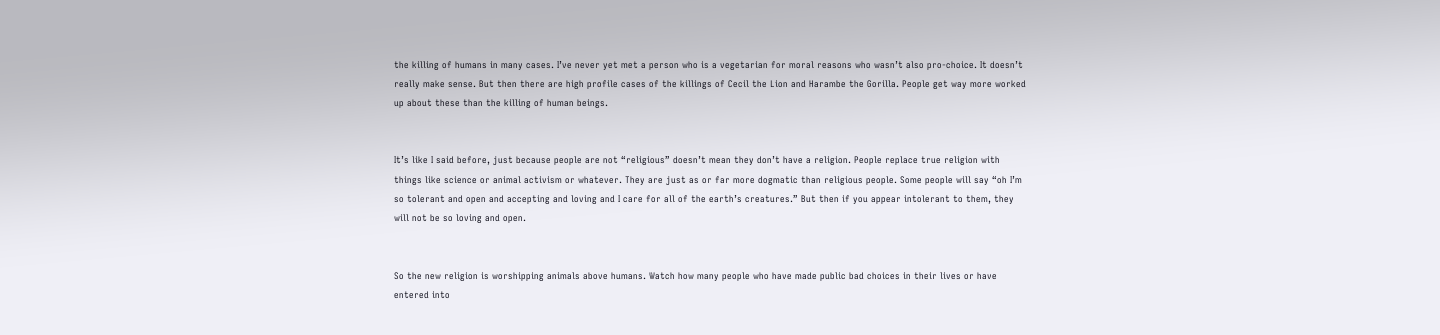the killing of humans in many cases. I’ve never yet met a person who is a vegetarian for moral reasons who wasn’t also pro-choice. It doesn’t really make sense. But then there are high profile cases of the killings of Cecil the Lion and Harambe the Gorilla. People get way more worked up about these than the killing of human beings.


It’s like I said before, just because people are not “religious” doesn’t mean they don’t have a religion. People replace true religion with things like science or animal activism or whatever. They are just as or far more dogmatic than religious people. Some people will say “oh I’m so tolerant and open and accepting and loving and I care for all of the earth’s creatures.” But then if you appear intolerant to them, they will not be so loving and open.


So the new religion is worshipping animals above humans. Watch how many people who have made public bad choices in their lives or have entered into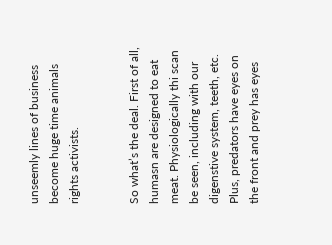unseemly lines of business become huge time animals rights activists.


So what’s the deal. First of all, humasn are designed to eat meat. Physiologically thi scan be seen, including with our digenstive system, teeth, etc. Plus, predators have eyes on the front and prey has eyes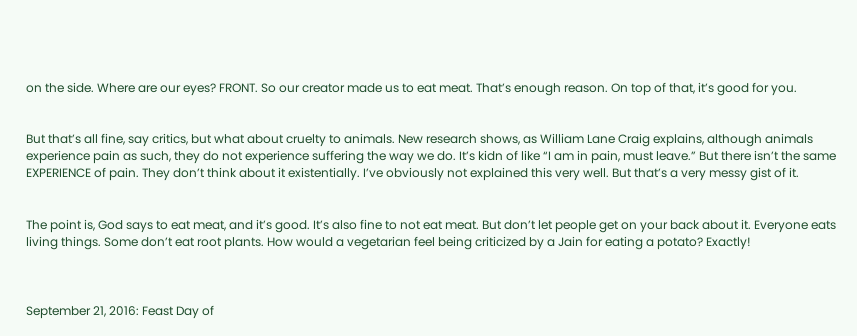on the side. Where are our eyes? FRONT. So our creator made us to eat meat. That’s enough reason. On top of that, it’s good for you.


But that’s all fine, say critics, but what about cruelty to animals. New research shows, as William Lane Craig explains, although animals experience pain as such, they do not experience suffering the way we do. It’s kidn of like “I am in pain, must leave.” But there isn’t the same EXPERIENCE of pain. They don’t think about it existentially. I’ve obviously not explained this very well. But that’s a very messy gist of it.


The point is, God says to eat meat, and it’s good. It’s also fine to not eat meat. But don’t let people get on your back about it. Everyone eats living things. Some don’t eat root plants. How would a vegetarian feel being criticized by a Jain for eating a potato? Exactly!



September 21, 2016: Feast Day of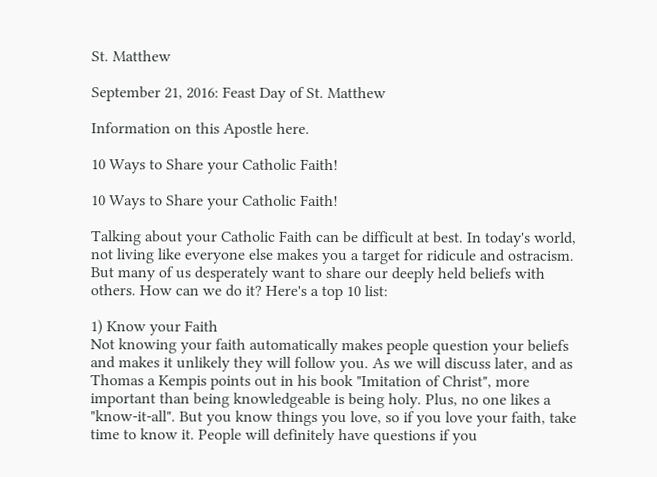St. Matthew

September 21, 2016: Feast Day of St. Matthew

Information on this Apostle here.

10 Ways to Share your Catholic Faith!

10 Ways to Share your Catholic Faith!

Talking about your Catholic Faith can be difficult at best. In today's world, not living like everyone else makes you a target for ridicule and ostracism. But many of us desperately want to share our deeply held beliefs with others. How can we do it? Here's a top 10 list:

1) Know your Faith
Not knowing your faith automatically makes people question your beliefs and makes it unlikely they will follow you. As we will discuss later, and as Thomas a Kempis points out in his book "Imitation of Christ", more important than being knowledgeable is being holy. Plus, no one likes a "know-it-all". But you know things you love, so if you love your faith, take time to know it. People will definitely have questions if you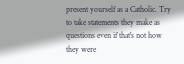present yourself as a Catholic. Try to take statements they make as questions even if that's not how they were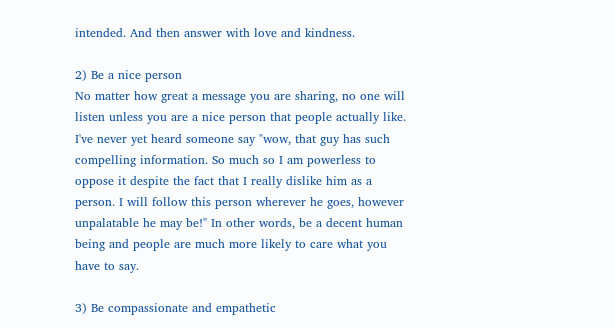intended. And then answer with love and kindness.

2) Be a nice person
No matter how great a message you are sharing, no one will listen unless you are a nice person that people actually like. I've never yet heard someone say "wow, that guy has such compelling information. So much so I am powerless to oppose it despite the fact that I really dislike him as a person. I will follow this person wherever he goes, however unpalatable he may be!" In other words, be a decent human being and people are much more likely to care what you have to say.

3) Be compassionate and empathetic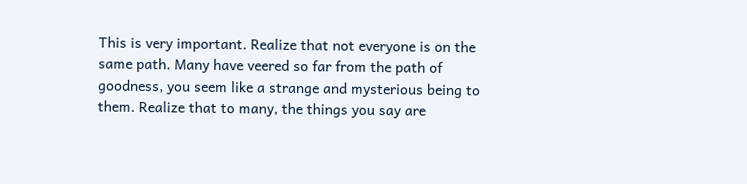This is very important. Realize that not everyone is on the same path. Many have veered so far from the path of goodness, you seem like a strange and mysterious being to them. Realize that to many, the things you say are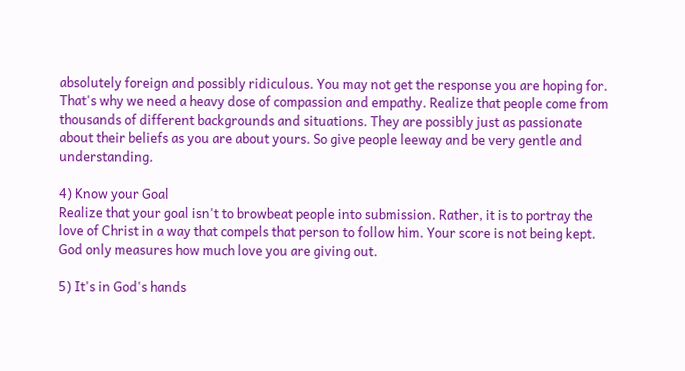absolutely foreign and possibly ridiculous. You may not get the response you are hoping for. That's why we need a heavy dose of compassion and empathy. Realize that people come from thousands of different backgrounds and situations. They are possibly just as passionate about their beliefs as you are about yours. So give people leeway and be very gentle and understanding.

4) Know your Goal
Realize that your goal isn't to browbeat people into submission. Rather, it is to portray the love of Christ in a way that compels that person to follow him. Your score is not being kept. God only measures how much love you are giving out.

5) It's in God's hands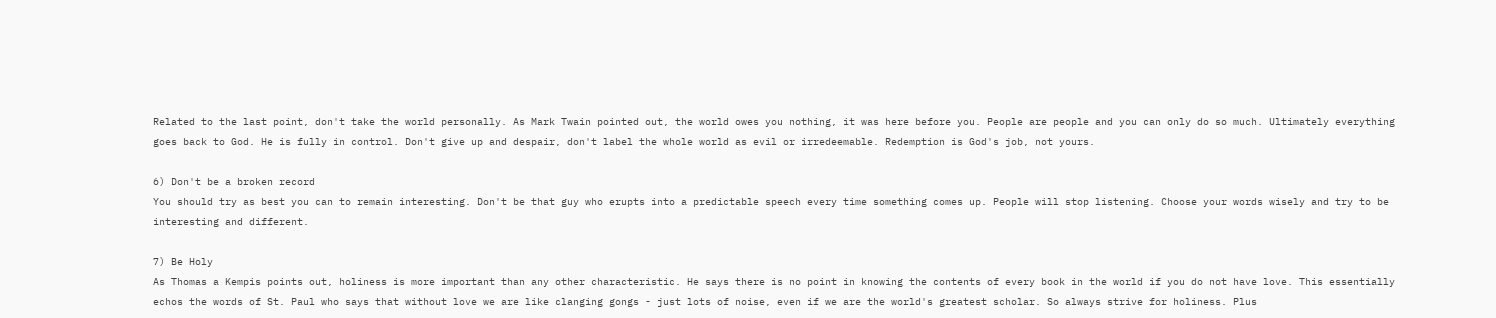Related to the last point, don't take the world personally. As Mark Twain pointed out, the world owes you nothing, it was here before you. People are people and you can only do so much. Ultimately everything goes back to God. He is fully in control. Don't give up and despair, don't label the whole world as evil or irredeemable. Redemption is God's job, not yours.

6) Don't be a broken record
You should try as best you can to remain interesting. Don't be that guy who erupts into a predictable speech every time something comes up. People will stop listening. Choose your words wisely and try to be interesting and different.

7) Be Holy
As Thomas a Kempis points out, holiness is more important than any other characteristic. He says there is no point in knowing the contents of every book in the world if you do not have love. This essentially echos the words of St. Paul who says that without love we are like clanging gongs - just lots of noise, even if we are the world's greatest scholar. So always strive for holiness. Plus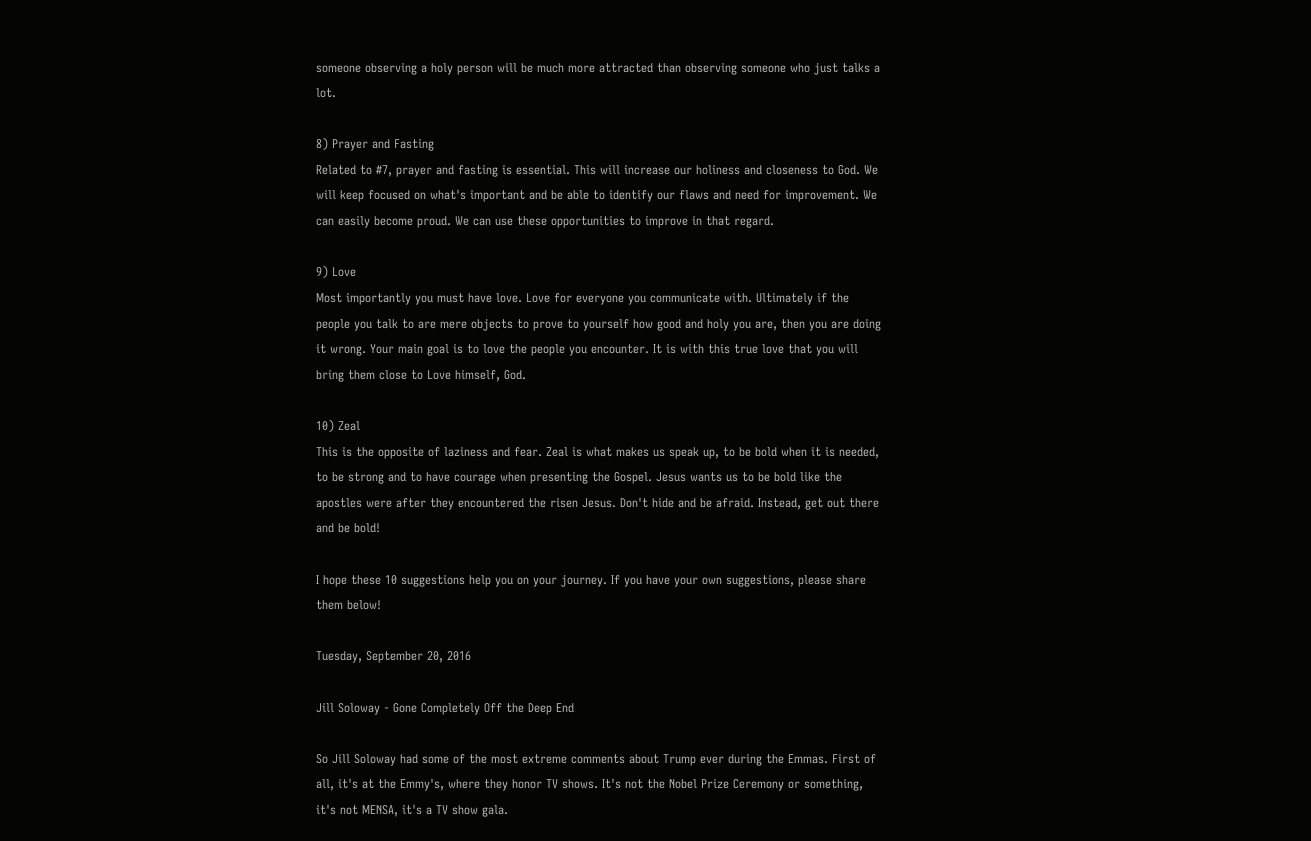someone observing a holy person will be much more attracted than observing someone who just talks a lot.

8) Prayer and Fasting
Related to #7, prayer and fasting is essential. This will increase our holiness and closeness to God. We will keep focused on what's important and be able to identify our flaws and need for improvement. We can easily become proud. We can use these opportunities to improve in that regard.

9) Love
Most importantly you must have love. Love for everyone you communicate with. Ultimately if the people you talk to are mere objects to prove to yourself how good and holy you are, then you are doing it wrong. Your main goal is to love the people you encounter. It is with this true love that you will bring them close to Love himself, God.

10) Zeal
This is the opposite of laziness and fear. Zeal is what makes us speak up, to be bold when it is needed, to be strong and to have courage when presenting the Gospel. Jesus wants us to be bold like the apostles were after they encountered the risen Jesus. Don't hide and be afraid. Instead, get out there and be bold!

I hope these 10 suggestions help you on your journey. If you have your own suggestions, please share them below!

Tuesday, September 20, 2016

Jill Soloway - Gone Completely Off the Deep End

So Jill Soloway had some of the most extreme comments about Trump ever during the Emmas. First of all, it's at the Emmy's, where they honor TV shows. It's not the Nobel Prize Ceremony or something, it's not MENSA, it's a TV show gala.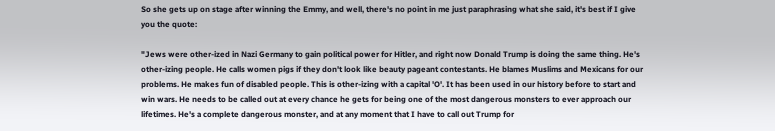So she gets up on stage after winning the Emmy, and well, there's no point in me just paraphrasing what she said, it's best if I give you the quote:

"Jews were other-ized in Nazi Germany to gain political power for Hitler, and right now Donald Trump is doing the same thing. He's other-izing people. He calls women pigs if they don't look like beauty pageant contestants. He blames Muslims and Mexicans for our problems. He makes fun of disabled people. This is other-izing with a capital 'O'. It has been used in our history before to start and win wars. He needs to be called out at every chance he gets for being one of the most dangerous monsters to ever approach our lifetimes. He's a complete dangerous monster, and at any moment that I have to call out Trump for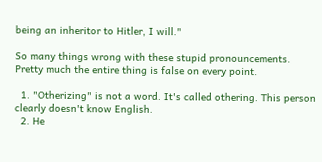being an inheritor to Hitler, I will."

So many things wrong with these stupid pronouncements. Pretty much the entire thing is false on every point.

  1. "Otherizing" is not a word. It's called othering. This person clearly doesn't know English.
  2. He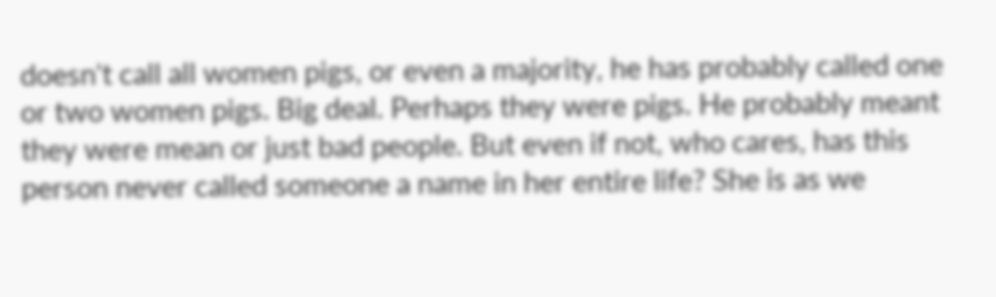doesn't call all women pigs, or even a majority, he has probably called one or two women pigs. Big deal. Perhaps they were pigs. He probably meant they were mean or just bad people. But even if not, who cares, has this person never called someone a name in her entire life? She is as we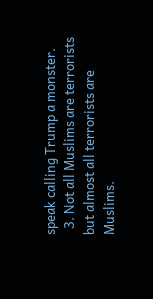speak calling Trump a monster.
  3. Not all Muslims are terrorists but almost all terrorists are Muslims.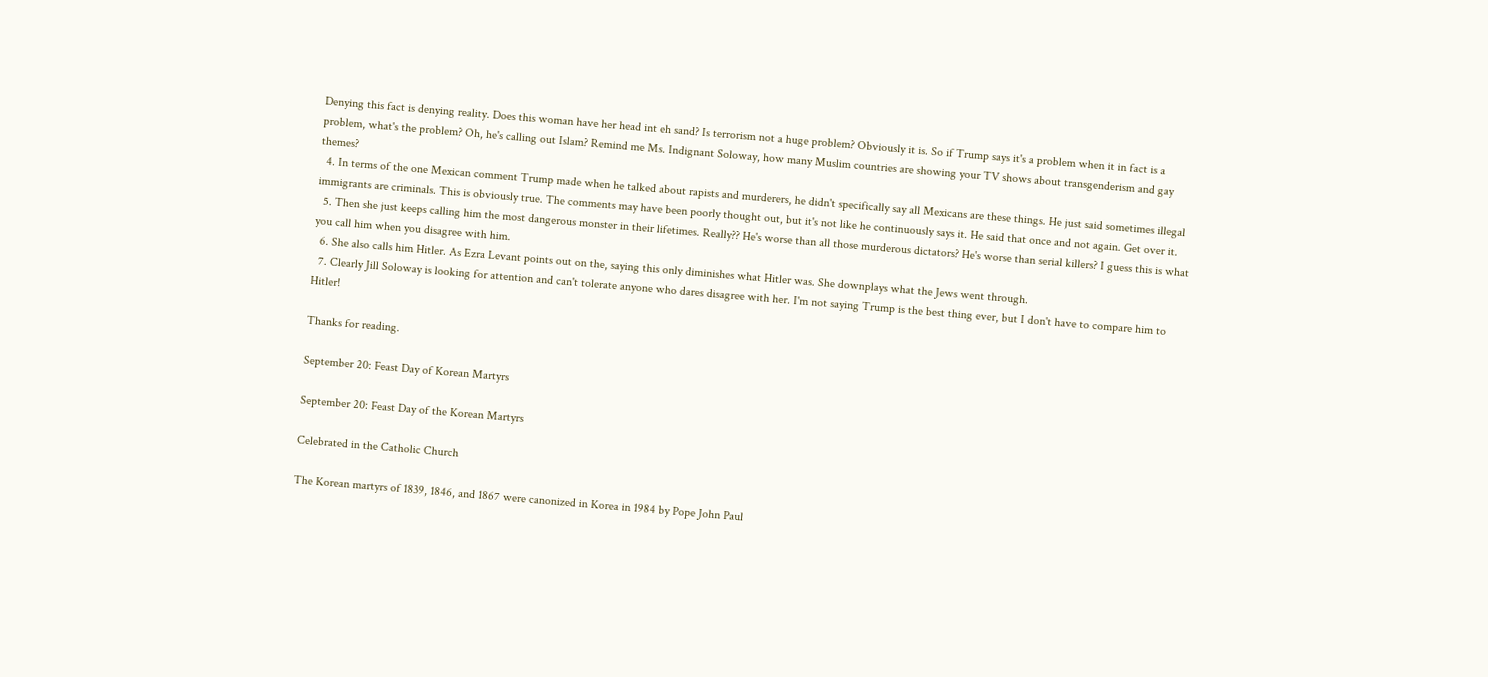Denying this fact is denying reality. Does this woman have her head int eh sand? Is terrorism not a huge problem? Obviously it is. So if Trump says it's a problem when it in fact is a problem, what's the problem? Oh, he's calling out Islam? Remind me Ms. Indignant Soloway, how many Muslim countries are showing your TV shows about transgenderism and gay themes?
  4. In terms of the one Mexican comment Trump made when he talked about rapists and murderers, he didn't specifically say all Mexicans are these things. He just said sometimes illegal immigrants are criminals. This is obviously true. The comments may have been poorly thought out, but it's not like he continuously says it. He said that once and not again. Get over it.
  5. Then she just keeps calling him the most dangerous monster in their lifetimes. Really?? He's worse than all those murderous dictators? He's worse than serial killers? I guess this is what you call him when you disagree with him.
  6. She also calls him Hitler. As Ezra Levant points out on the, saying this only diminishes what Hitler was. She downplays what the Jews went through.
  7. Clearly Jill Soloway is looking for attention and can't tolerate anyone who dares disagree with her. I'm not saying Trump is the best thing ever, but I don't have to compare him to Hitler!

Thanks for reading.

September 20: Feast Day of Korean Martyrs

September 20: Feast Day of the Korean Martyrs

Celebrated in the Catholic Church

The Korean martyrs of 1839, 1846, and 1867 were canonized in Korea in 1984 by Pope John Paul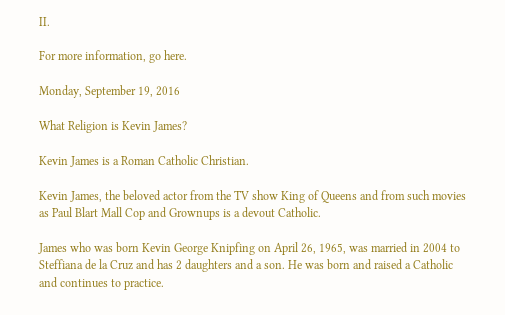II.

For more information, go here.

Monday, September 19, 2016

What Religion is Kevin James?

Kevin James is a Roman Catholic Christian.

Kevin James, the beloved actor from the TV show King of Queens and from such movies as Paul Blart Mall Cop and Grownups is a devout Catholic.

James who was born Kevin George Knipfing on April 26, 1965, was married in 2004 to Steffiana de la Cruz and has 2 daughters and a son. He was born and raised a Catholic and continues to practice.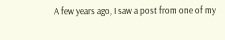A few years ago, I saw a post from one of my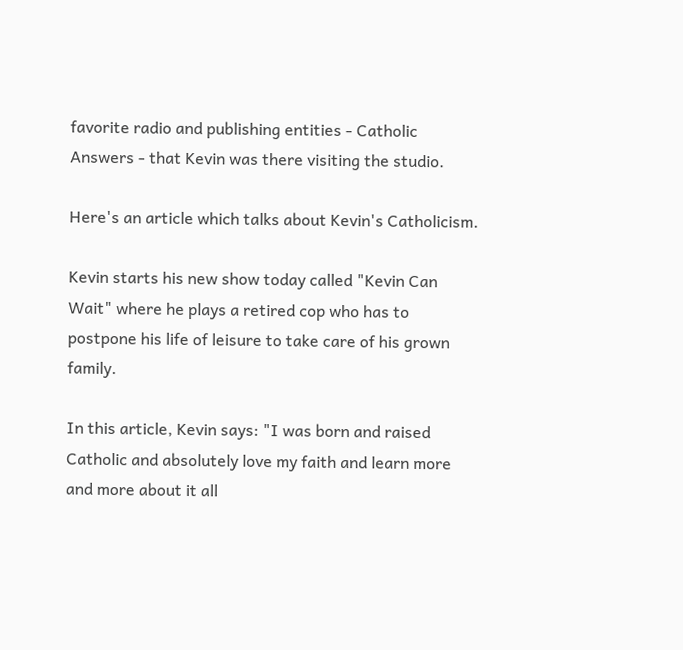favorite radio and publishing entities - Catholic Answers - that Kevin was there visiting the studio.

Here's an article which talks about Kevin's Catholicism.

Kevin starts his new show today called "Kevin Can Wait" where he plays a retired cop who has to postpone his life of leisure to take care of his grown family.

In this article, Kevin says: "I was born and raised Catholic and absolutely love my faith and learn more and more about it all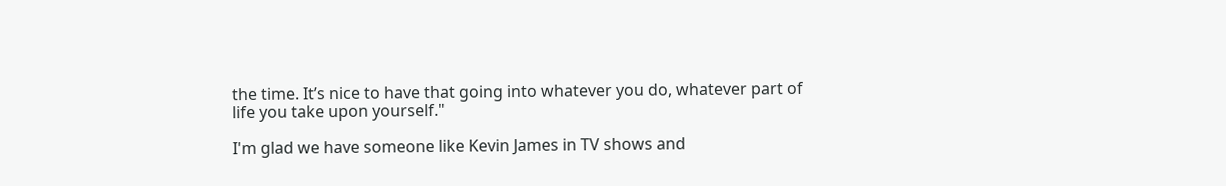the time. It’s nice to have that going into whatever you do, whatever part of life you take upon yourself."

I'm glad we have someone like Kevin James in TV shows and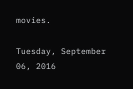movies.

Tuesday, September 06, 2016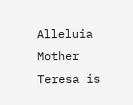Alleluia Mother Teresa is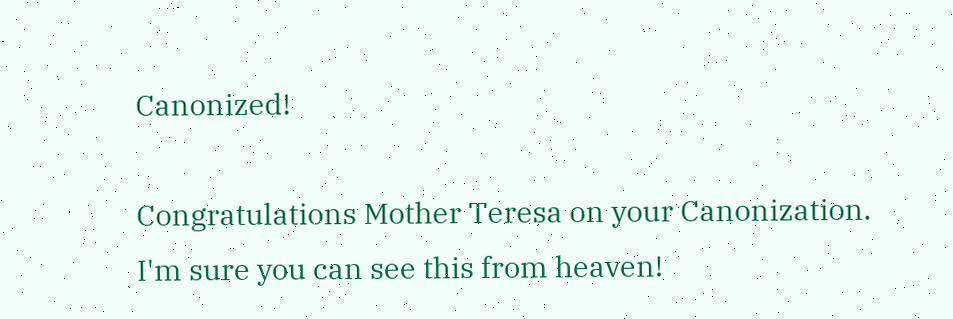Canonized!

Congratulations Mother Teresa on your Canonization. I'm sure you can see this from heaven!